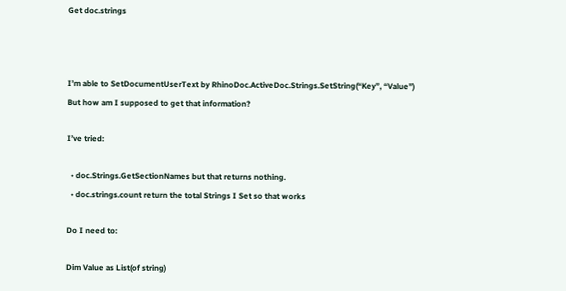Get doc.strings



I’m able to SetDocumentUserText by RhinoDoc.ActiveDoc.Strings.SetString(“Key”, “Value”)
But how am I supposed to get that information?

I’ve tried:

  • doc.Strings.GetSectionNames but that returns nothing.
  • doc.strings.count return the total Strings I Set so that works

Do I need to:

Dim Value as List(of string)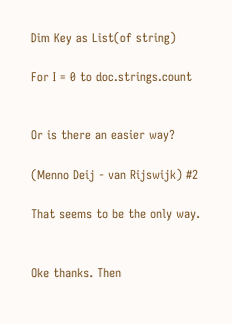Dim Key as List(of string)

For I = 0 to doc.strings.count


Or is there an easier way?

(Menno Deij - van Rijswijk) #2

That seems to be the only way.


Oke thanks. Then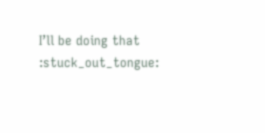I’ll be doing that :stuck_out_tongue: